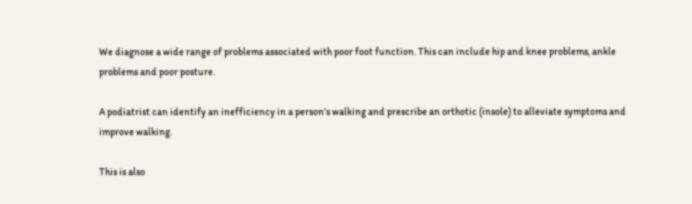We diagnose a wide range of problems associated with poor foot function. This can include hip and knee problems, ankle problems and poor posture.

A podiatrist can identify an inefficiency in a person’s walking and prescribe an orthotic (insole) to alleviate symptoms and improve walking.

This is also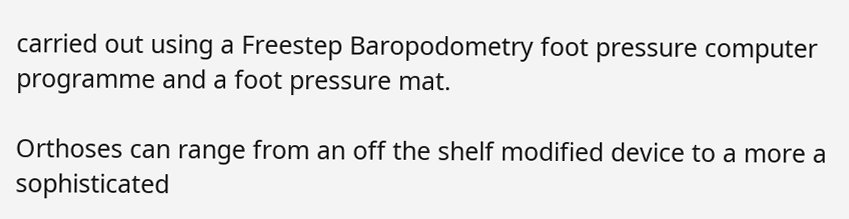carried out using a Freestep Baropodometry foot pressure computer programme and a foot pressure mat.

Orthoses can range from an off the shelf modified device to a more a sophisticated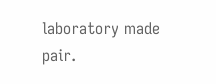laboratory made pair.